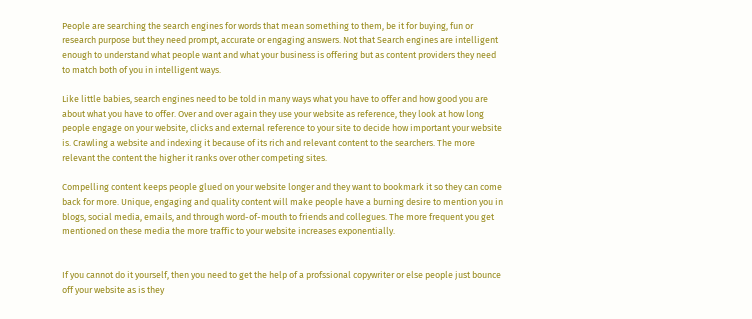People are searching the search engines for words that mean something to them, be it for buying, fun or research purpose but they need prompt, accurate or engaging answers. Not that Search engines are intelligent enough to understand what people want and what your business is offering but as content providers they need to match both of you in intelligent ways.

Like little babies, search engines need to be told in many ways what you have to offer and how good you are about what you have to offer. Over and over again they use your website as reference, they look at how long people engage on your website, clicks and external reference to your site to decide how important your website is. Crawling a website and indexing it because of its rich and relevant content to the searchers. The more relevant the content the higher it ranks over other competing sites.

Compelling content keeps people glued on your website longer and they want to bookmark it so they can come back for more. Unique, engaging and quality content will make people have a burning desire to mention you in blogs, social media, emails, and through word-of-mouth to friends and collegues. The more frequent you get mentioned on these media the more traffic to your website increases exponentially.


If you cannot do it yourself, then you need to get the help of a profssional copywriter or else people just bounce off your website as is they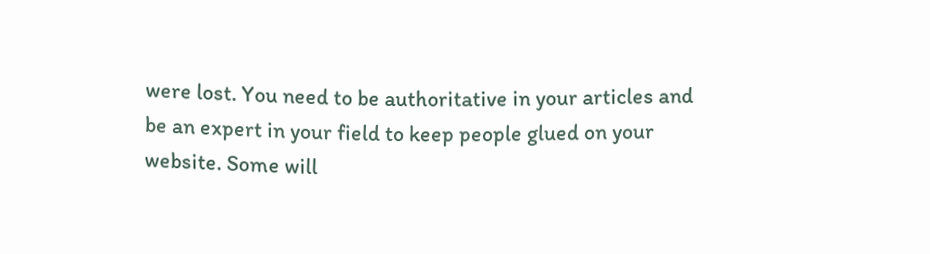were lost. You need to be authoritative in your articles and be an expert in your field to keep people glued on your website. Some will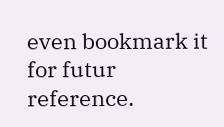even bookmark it for futur reference.